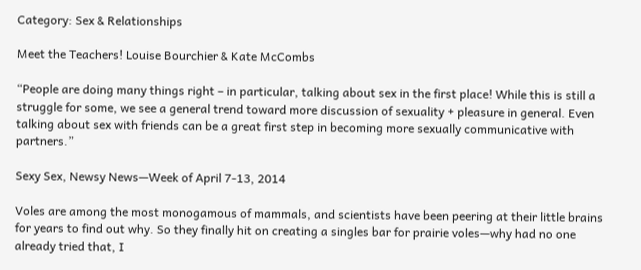Category: Sex & Relationships

Meet the Teachers! Louise Bourchier & Kate McCombs

“People are doing many things right – in particular, talking about sex in the first place! While this is still a struggle for some, we see a general trend toward more discussion of sexuality + pleasure in general. Even talking about sex with friends can be a great first step in becoming more sexually communicative with partners.”

Sexy Sex, Newsy News—Week of April 7-13, 2014

Voles are among the most monogamous of mammals, and scientists have been peering at their little brains for years to find out why. So they finally hit on creating a singles bar for prairie voles—why had no one already tried that, I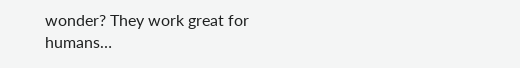wonder? They work great for humans…